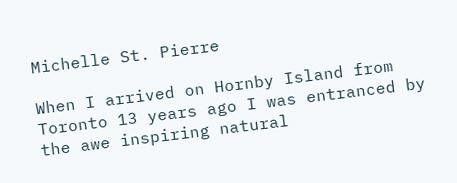Michelle St. Pierre

When I arrived on Hornby Island from Toronto 13 years ago I was entranced by the awe inspiring natural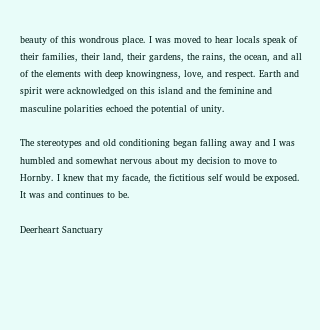beauty of this wondrous place. I was moved to hear locals speak of their families, their land, their gardens, the rains, the ocean, and all of the elements with deep knowingness, love, and respect. Earth and spirit were acknowledged on this island and the feminine and masculine polarities echoed the potential of unity.

The stereotypes and old conditioning began falling away and I was humbled and somewhat nervous about my decision to move to Hornby. I knew that my facade, the fictitious self would be exposed. It was and continues to be.

Deerheart Sanctuary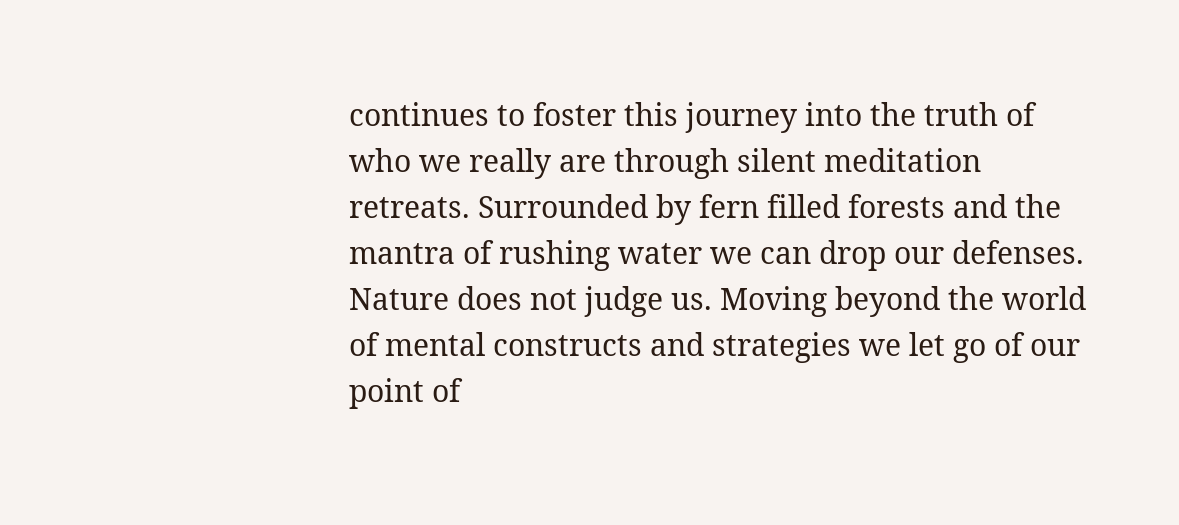continues to foster this journey into the truth of who we really are through silent meditation retreats. Surrounded by fern filled forests and the mantra of rushing water we can drop our defenses. Nature does not judge us. Moving beyond the world of mental constructs and strategies we let go of our point of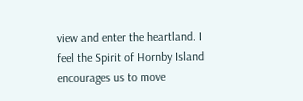view and enter the heartland. I feel the Spirit of Hornby Island encourages us to move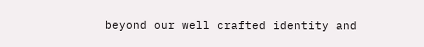beyond our well crafted identity and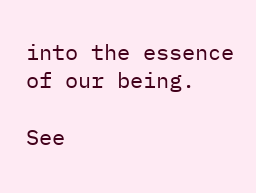into the essence of our being.

See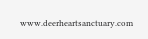www.deerheartsanctuary.com